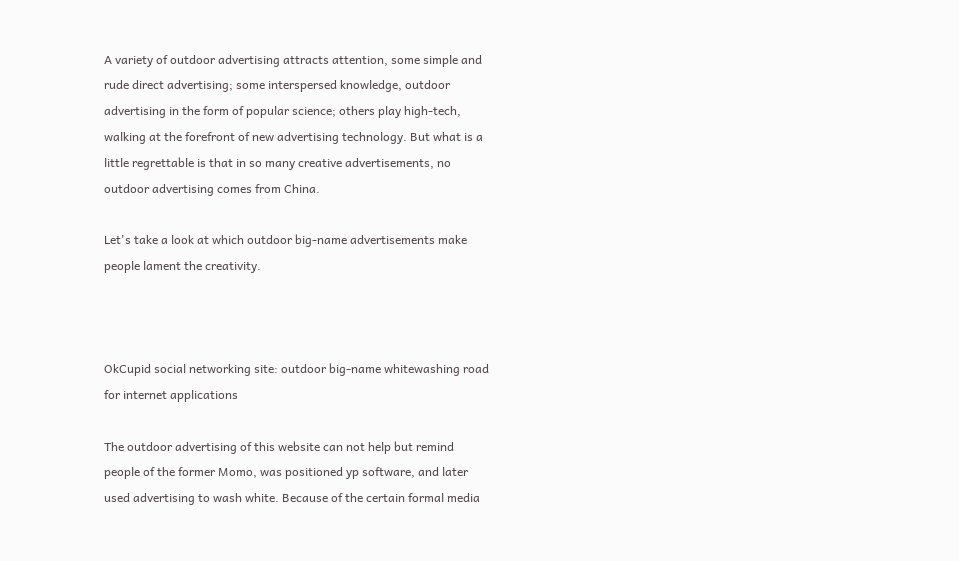A variety of outdoor advertising attracts attention, some simple and rude direct advertising; some interspersed knowledge, outdoor advertising in the form of popular science; others play high-tech, walking at the forefront of new advertising technology. But what is a little regrettable is that in so many creative advertisements, no outdoor advertising comes from China.

Let's take a look at which outdoor big-name advertisements make people lament the creativity.



OkCupid social networking site: outdoor big-name whitewashing road for internet applications

The outdoor advertising of this website can not help but remind people of the former Momo, was positioned yp software, and later used advertising to wash white. Because of the certain formal media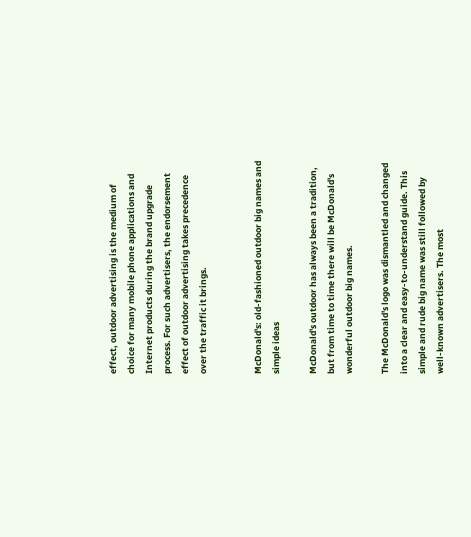effect, outdoor advertising is the medium of choice for many mobile phone applications and Internet products during the brand upgrade process. For such advertisers, the endorsement effect of outdoor advertising takes precedence over the traffic it brings.


McDonald's: old-fashioned outdoor big names and simple ideas

McDonald's outdoor has always been a tradition, but from time to time there will be McDonald's wonderful outdoor big names.

The McDonald's logo was dismantled and changed into a clear and easy-to-understand guide. This simple and rude big name was still followed by well-known advertisers. The most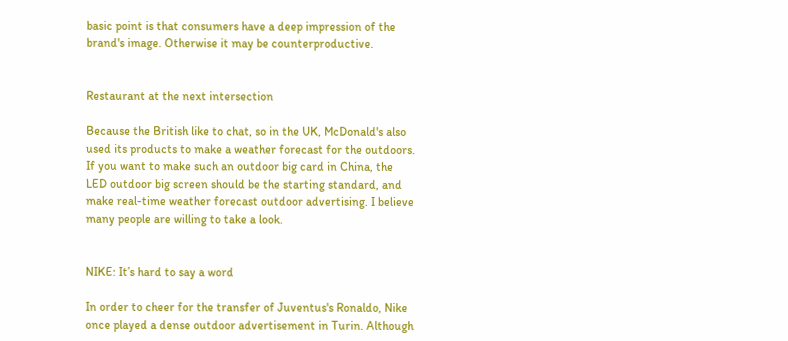basic point is that consumers have a deep impression of the brand's image. Otherwise it may be counterproductive.


Restaurant at the next intersection

Because the British like to chat, so in the UK, McDonald's also used its products to make a weather forecast for the outdoors. If you want to make such an outdoor big card in China, the LED outdoor big screen should be the starting standard, and make real-time weather forecast outdoor advertising. I believe many people are willing to take a look.


NIKE: It’s hard to say a word

In order to cheer for the transfer of Juventus's Ronaldo, Nike once played a dense outdoor advertisement in Turin. Although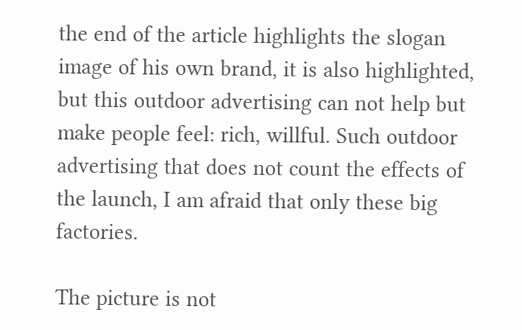the end of the article highlights the slogan image of his own brand, it is also highlighted, but this outdoor advertising can not help but make people feel: rich, willful. Such outdoor advertising that does not count the effects of the launch, I am afraid that only these big factories.

The picture is not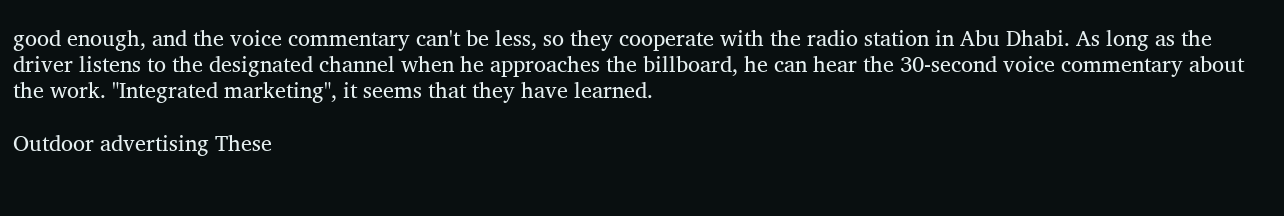good enough, and the voice commentary can't be less, so they cooperate with the radio station in Abu Dhabi. As long as the driver listens to the designated channel when he approaches the billboard, he can hear the 30-second voice commentary about the work. "Integrated marketing", it seems that they have learned.

Outdoor advertising These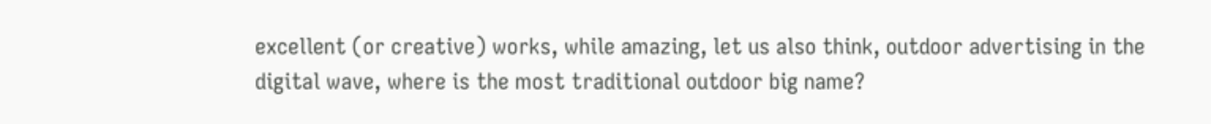excellent (or creative) works, while amazing, let us also think, outdoor advertising in the digital wave, where is the most traditional outdoor big name?